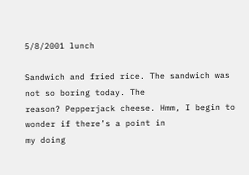5/8/2001 lunch

Sandwich and fried rice. The sandwich was not so boring today. The
reason? Pepperjack cheese. Hmm, I begin to wonder if there’s a point in
my doing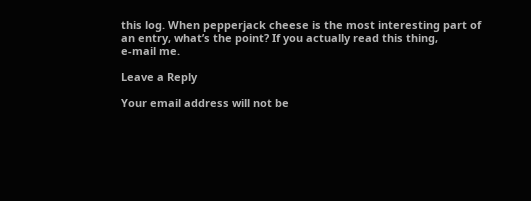this log. When pepperjack cheese is the most interesting part of
an entry, what’s the point? If you actually read this thing,
e-mail me.

Leave a Reply

Your email address will not be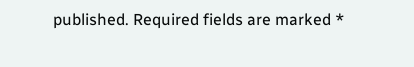published. Required fields are marked *